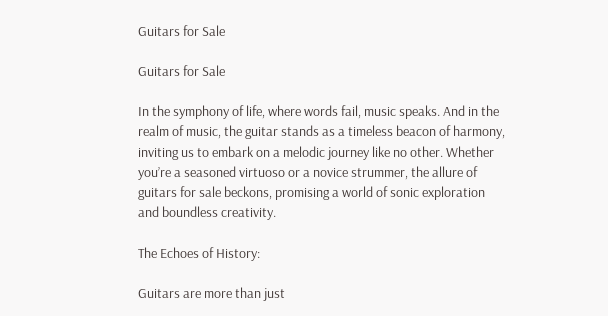Guitars for Sale

Guitars for Sale

In the symphony of life, where words fail, music speaks. And in the realm of music, the guitar stands as a timeless beacon of harmony, inviting us to embark on a melodic journey like no other. Whether you’re a seasoned virtuoso or a novice strummer, the allure of guitars for sale beckons, promising a world of sonic exploration and boundless creativity.

The Echoes of History:

Guitars are more than just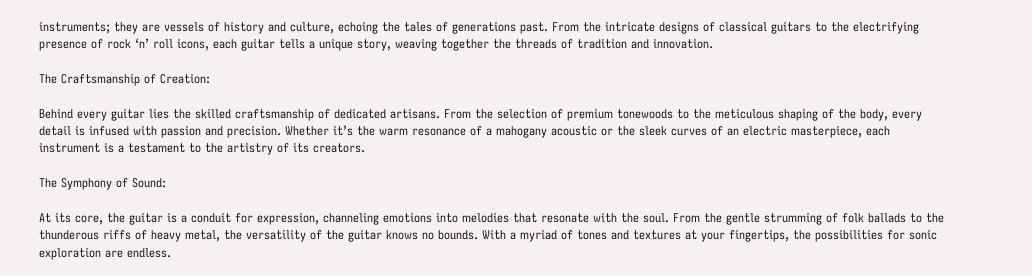instruments; they are vessels of history and culture, echoing the tales of generations past. From the intricate designs of classical guitars to the electrifying presence of rock ‘n’ roll icons, each guitar tells a unique story, weaving together the threads of tradition and innovation.

The Craftsmanship of Creation:

Behind every guitar lies the skilled craftsmanship of dedicated artisans. From the selection of premium tonewoods to the meticulous shaping of the body, every detail is infused with passion and precision. Whether it’s the warm resonance of a mahogany acoustic or the sleek curves of an electric masterpiece, each instrument is a testament to the artistry of its creators.

The Symphony of Sound:

At its core, the guitar is a conduit for expression, channeling emotions into melodies that resonate with the soul. From the gentle strumming of folk ballads to the thunderous riffs of heavy metal, the versatility of the guitar knows no bounds. With a myriad of tones and textures at your fingertips, the possibilities for sonic exploration are endless.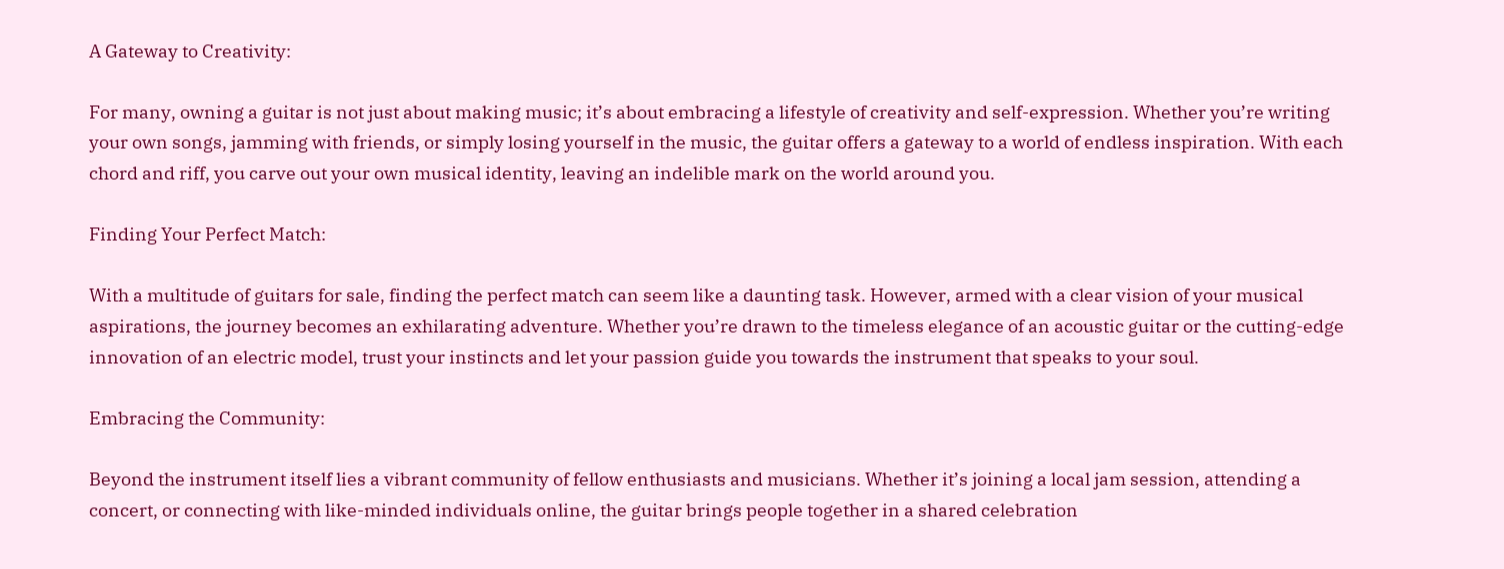A Gateway to Creativity:

For many, owning a guitar is not just about making music; it’s about embracing a lifestyle of creativity and self-expression. Whether you’re writing your own songs, jamming with friends, or simply losing yourself in the music, the guitar offers a gateway to a world of endless inspiration. With each chord and riff, you carve out your own musical identity, leaving an indelible mark on the world around you.

Finding Your Perfect Match:

With a multitude of guitars for sale, finding the perfect match can seem like a daunting task. However, armed with a clear vision of your musical aspirations, the journey becomes an exhilarating adventure. Whether you’re drawn to the timeless elegance of an acoustic guitar or the cutting-edge innovation of an electric model, trust your instincts and let your passion guide you towards the instrument that speaks to your soul.

Embracing the Community:

Beyond the instrument itself lies a vibrant community of fellow enthusiasts and musicians. Whether it’s joining a local jam session, attending a concert, or connecting with like-minded individuals online, the guitar brings people together in a shared celebration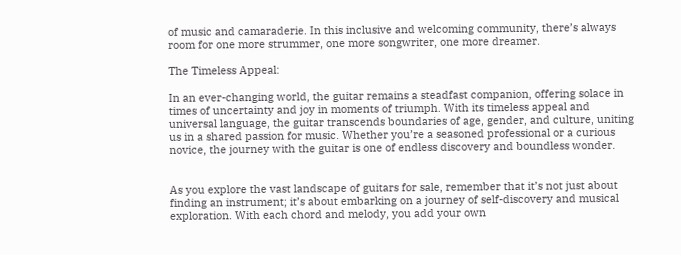of music and camaraderie. In this inclusive and welcoming community, there’s always room for one more strummer, one more songwriter, one more dreamer.

The Timeless Appeal:

In an ever-changing world, the guitar remains a steadfast companion, offering solace in times of uncertainty and joy in moments of triumph. With its timeless appeal and universal language, the guitar transcends boundaries of age, gender, and culture, uniting us in a shared passion for music. Whether you’re a seasoned professional or a curious novice, the journey with the guitar is one of endless discovery and boundless wonder.


As you explore the vast landscape of guitars for sale, remember that it’s not just about finding an instrument; it’s about embarking on a journey of self-discovery and musical exploration. With each chord and melody, you add your own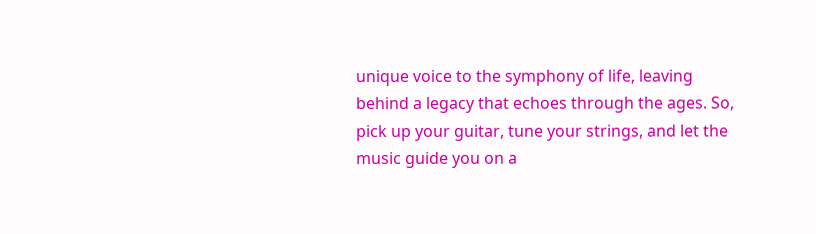unique voice to the symphony of life, leaving behind a legacy that echoes through the ages. So, pick up your guitar, tune your strings, and let the music guide you on a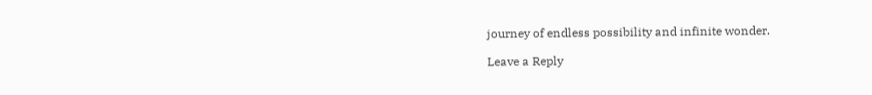journey of endless possibility and infinite wonder.

Leave a Reply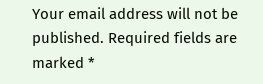Your email address will not be published. Required fields are marked *